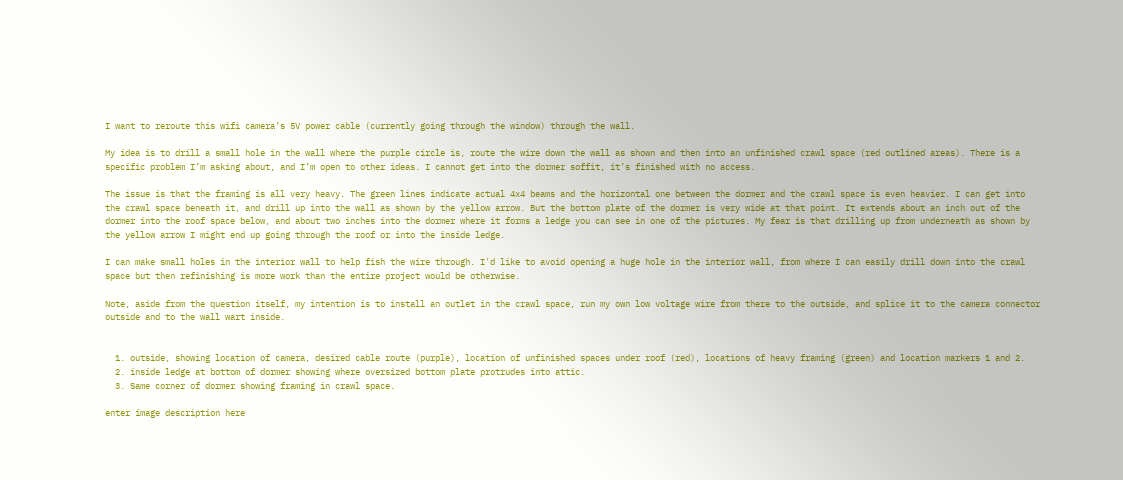I want to reroute this wifi camera’s 5V power cable (currently going through the window) through the wall.

My idea is to drill a small hole in the wall where the purple circle is, route the wire down the wall as shown and then into an unfinished crawl space (red outlined areas). There is a specific problem I’m asking about, and I’m open to other ideas. I cannot get into the dormer soffit, it’s finished with no access.

The issue is that the framing is all very heavy. The green lines indicate actual 4x4 beams and the horizontal one between the dormer and the crawl space is even heavier. I can get into the crawl space beneath it, and drill up into the wall as shown by the yellow arrow. But the bottom plate of the dormer is very wide at that point. It extends about an inch out of the dormer into the roof space below, and about two inches into the dormer where it forms a ledge you can see in one of the pictures. My fear is that drilling up from underneath as shown by the yellow arrow I might end up going through the roof or into the inside ledge.

I can make small holes in the interior wall to help fish the wire through. I'd like to avoid opening a huge hole in the interior wall, from where I can easily drill down into the crawl space but then refinishing is more work than the entire project would be otherwise.

Note, aside from the question itself, my intention is to install an outlet in the crawl space, run my own low voltage wire from there to the outside, and splice it to the camera connector outside and to the wall wart inside.


  1. outside, showing location of camera, desired cable route (purple), location of unfinished spaces under roof (red), locations of heavy framing (green) and location markers 1 and 2.
  2. inside ledge at bottom of dormer showing where oversized bottom plate protrudes into attic.
  3. Same corner of dormer showing framing in crawl space.

enter image description here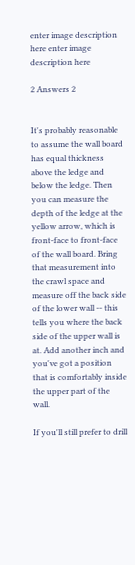enter image description here enter image description here

2 Answers 2


It's probably reasonable to assume the wall board has equal thickness above the ledge and below the ledge. Then you can measure the depth of the ledge at the yellow arrow, which is front-face to front-face of the wall board. Bring that measurement into the crawl space and measure off the back side of the lower wall -- this tells you where the back side of the upper wall is at. Add another inch and you've got a position that is comfortably inside the upper part of the wall.

If you'll still prefer to drill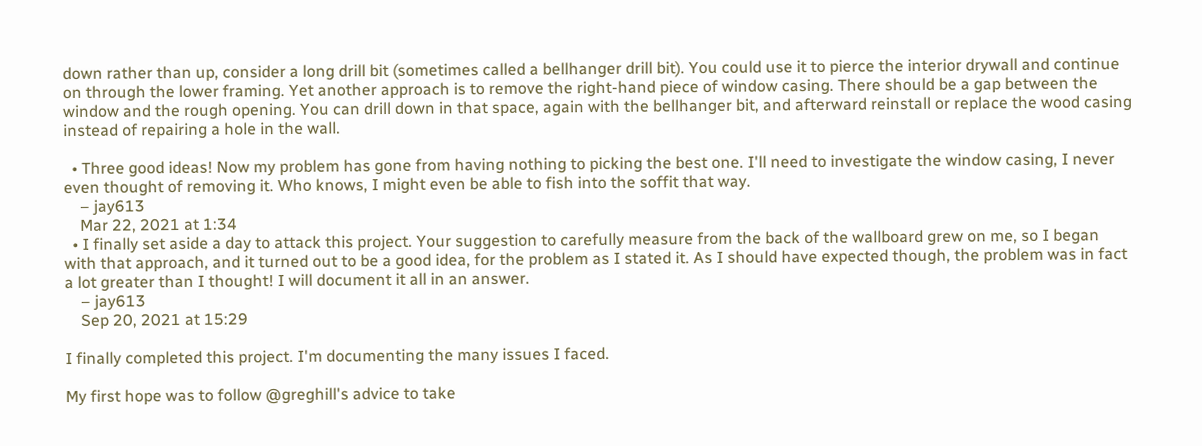down rather than up, consider a long drill bit (sometimes called a bellhanger drill bit). You could use it to pierce the interior drywall and continue on through the lower framing. Yet another approach is to remove the right-hand piece of window casing. There should be a gap between the window and the rough opening. You can drill down in that space, again with the bellhanger bit, and afterward reinstall or replace the wood casing instead of repairing a hole in the wall.

  • Three good ideas! Now my problem has gone from having nothing to picking the best one. I'll need to investigate the window casing, I never even thought of removing it. Who knows, I might even be able to fish into the soffit that way.
    – jay613
    Mar 22, 2021 at 1:34
  • I finally set aside a day to attack this project. Your suggestion to carefully measure from the back of the wallboard grew on me, so I began with that approach, and it turned out to be a good idea, for the problem as I stated it. As I should have expected though, the problem was in fact a lot greater than I thought! I will document it all in an answer.
    – jay613
    Sep 20, 2021 at 15:29

I finally completed this project. I'm documenting the many issues I faced.

My first hope was to follow @greghill's advice to take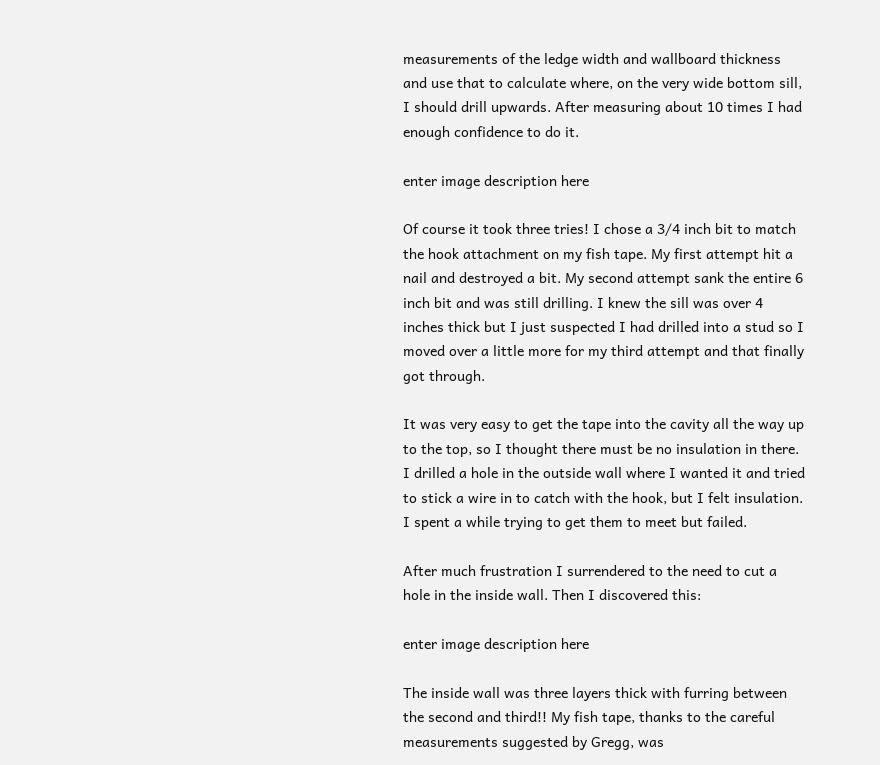measurements of the ledge width and wallboard thickness and use that to calculate where, on the very wide bottom sill, I should drill upwards. After measuring about 10 times I had enough confidence to do it.

enter image description here

Of course it took three tries! I chose a 3/4 inch bit to match the hook attachment on my fish tape. My first attempt hit a nail and destroyed a bit. My second attempt sank the entire 6 inch bit and was still drilling. I knew the sill was over 4 inches thick but I just suspected I had drilled into a stud so I moved over a little more for my third attempt and that finally got through.

It was very easy to get the tape into the cavity all the way up to the top, so I thought there must be no insulation in there. I drilled a hole in the outside wall where I wanted it and tried to stick a wire in to catch with the hook, but I felt insulation. I spent a while trying to get them to meet but failed.

After much frustration I surrendered to the need to cut a hole in the inside wall. Then I discovered this:

enter image description here

The inside wall was three layers thick with furring between the second and third!! My fish tape, thanks to the careful measurements suggested by Gregg, was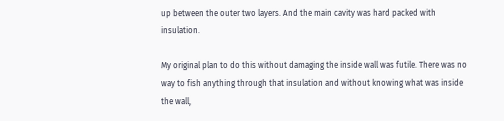up between the outer two layers. And the main cavity was hard packed with insulation.

My original plan to do this without damaging the inside wall was futile. There was no way to fish anything through that insulation and without knowing what was inside the wall,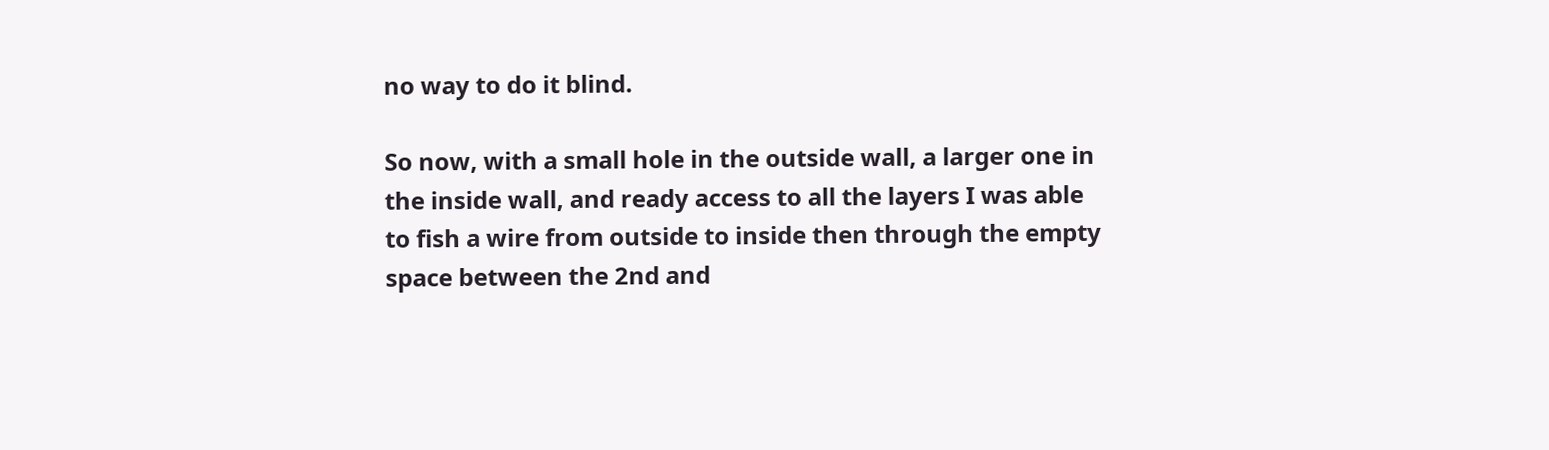no way to do it blind.

So now, with a small hole in the outside wall, a larger one in the inside wall, and ready access to all the layers I was able to fish a wire from outside to inside then through the empty space between the 2nd and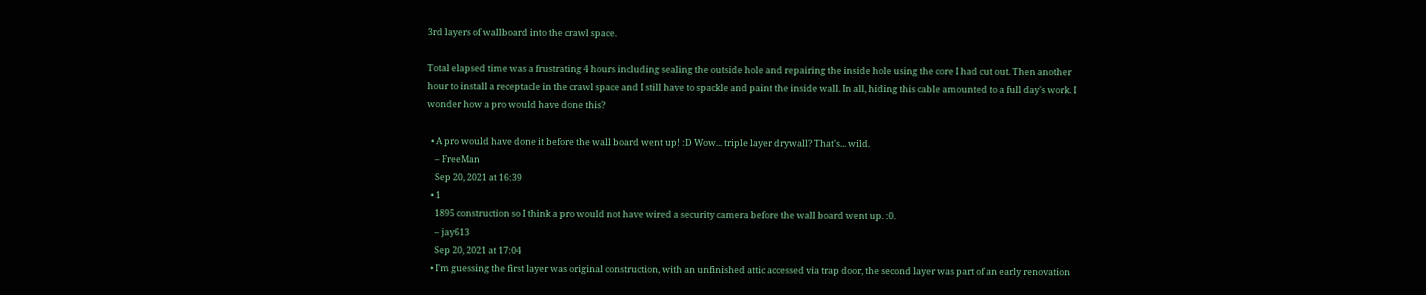3rd layers of wallboard into the crawl space.

Total elapsed time was a frustrating 4 hours including sealing the outside hole and repairing the inside hole using the core I had cut out. Then another hour to install a receptacle in the crawl space and I still have to spackle and paint the inside wall. In all, hiding this cable amounted to a full day's work. I wonder how a pro would have done this?

  • A pro would have done it before the wall board went up! :D Wow... triple layer drywall? That's... wild.
    – FreeMan
    Sep 20, 2021 at 16:39
  • 1
    1895 construction so I think a pro would not have wired a security camera before the wall board went up. :0.
    – jay613
    Sep 20, 2021 at 17:04
  • I'm guessing the first layer was original construction, with an unfinished attic accessed via trap door, the second layer was part of an early renovation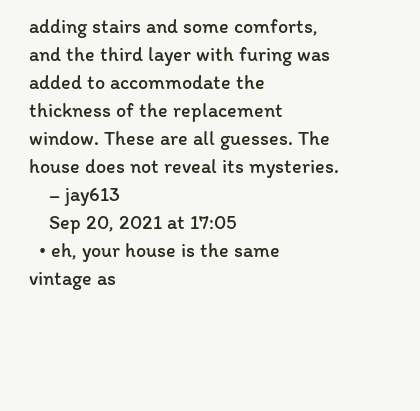adding stairs and some comforts, and the third layer with furing was added to accommodate the thickness of the replacement window. These are all guesses. The house does not reveal its mysteries.
    – jay613
    Sep 20, 2021 at 17:05
  • eh, your house is the same vintage as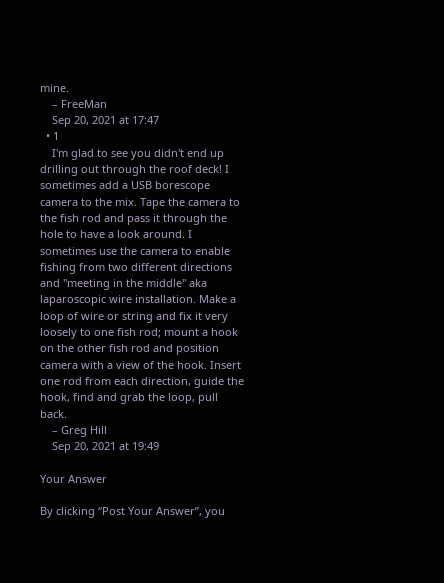mine.
    – FreeMan
    Sep 20, 2021 at 17:47
  • 1
    I'm glad to see you didn't end up drilling out through the roof deck! I sometimes add a USB borescope camera to the mix. Tape the camera to the fish rod and pass it through the hole to have a look around. I sometimes use the camera to enable fishing from two different directions and "meeting in the middle" aka laparoscopic wire installation. Make a loop of wire or string and fix it very loosely to one fish rod; mount a hook on the other fish rod and position camera with a view of the hook. Insert one rod from each direction, guide the hook, find and grab the loop, pull back.
    – Greg Hill
    Sep 20, 2021 at 19:49

Your Answer

By clicking “Post Your Answer”, you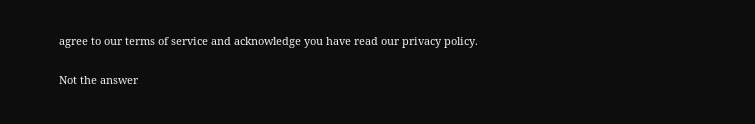agree to our terms of service and acknowledge you have read our privacy policy.

Not the answer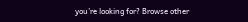you're looking for? Browse other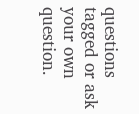questions tagged or ask your own question.